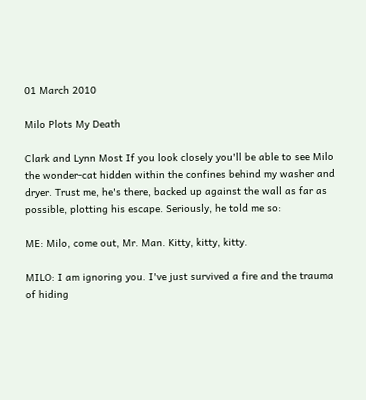01 March 2010

Milo Plots My Death

Clark and Lynn Most If you look closely you'll be able to see Milo the wonder-cat hidden within the confines behind my washer and dryer. Trust me, he's there, backed up against the wall as far as possible, plotting his escape. Seriously, he told me so:

ME: Milo, come out, Mr. Man. Kitty, kitty, kitty.

MILO: I am ignoring you. I've just survived a fire and the trauma of hiding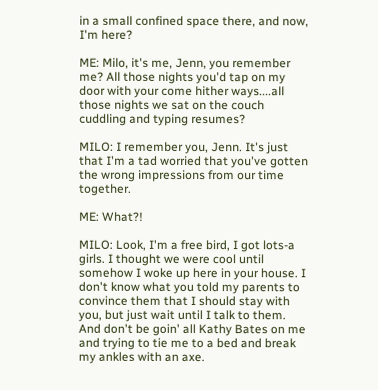in a small confined space there, and now, I'm here?

ME: Milo, it's me, Jenn, you remember me? All those nights you'd tap on my door with your come hither ways....all those nights we sat on the couch cuddling and typing resumes?

MILO: I remember you, Jenn. It's just that I'm a tad worried that you've gotten the wrong impressions from our time together.

ME: What?!

MILO: Look, I'm a free bird, I got lots-a girls. I thought we were cool until somehow I woke up here in your house. I don't know what you told my parents to convince them that I should stay with you, but just wait until I talk to them. And don't be goin' all Kathy Bates on me and trying to tie me to a bed and break my ankles with an axe.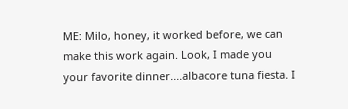ME: Milo, honey, it worked before, we can make this work again. Look, I made you your favorite dinner....albacore tuna fiesta. I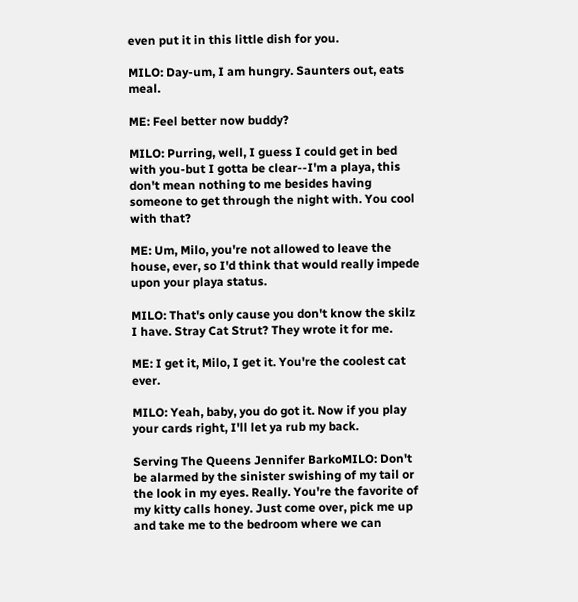even put it in this little dish for you.

MILO: Day-um, I am hungry. Saunters out, eats meal.

ME: Feel better now buddy?

MILO: Purring, well, I guess I could get in bed with you-but I gotta be clear--I'm a playa, this don't mean nothing to me besides having someone to get through the night with. You cool with that?

ME: Um, Milo, you're not allowed to leave the house, ever, so I'd think that would really impede upon your playa status.

MILO: That's only cause you don't know the skilz I have. Stray Cat Strut? They wrote it for me.

ME: I get it, Milo, I get it. You're the coolest cat ever.

MILO: Yeah, baby, you do got it. Now if you play your cards right, I'll let ya rub my back.

Serving The Queens Jennifer BarkoMILO: Don't be alarmed by the sinister swishing of my tail or the look in my eyes. Really. You're the favorite of my kitty calls honey. Just come over, pick me up and take me to the bedroom where we can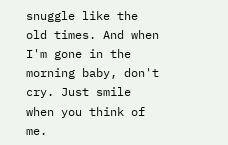snuggle like the old times. And when I'm gone in the morning baby, don't cry. Just smile when you think of me.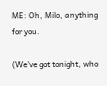ME: Oh, Milo, anything for you.

(We've got tonight, who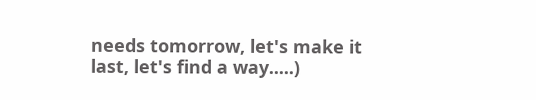needs tomorrow, let's make it last, let's find a way.....)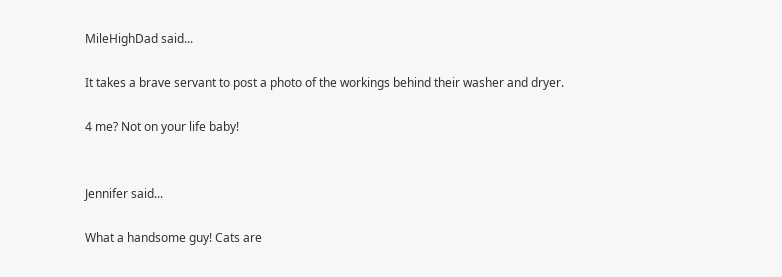MileHighDad said...

It takes a brave servant to post a photo of the workings behind their washer and dryer.

4 me? Not on your life baby!


Jennifer said...

What a handsome guy! Cats are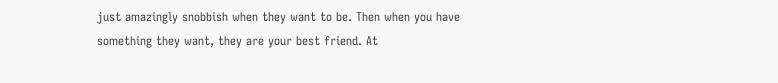just amazingly snobbish when they want to be. Then when you have something they want, they are your best friend. At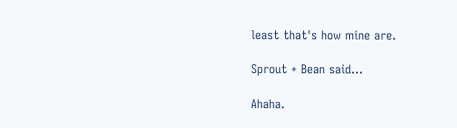least that's how mine are.

Sprout + Bean said...

Ahaha.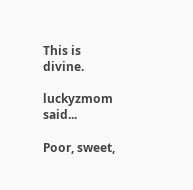This is divine.

luckyzmom said...

Poor, sweet,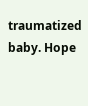traumatized baby. Hope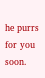he purrs for you soon.